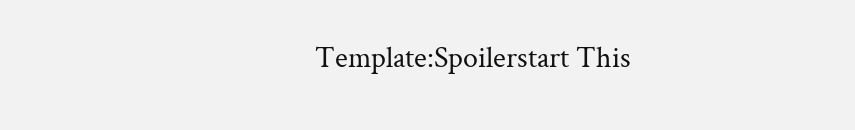Template:Spoilerstart This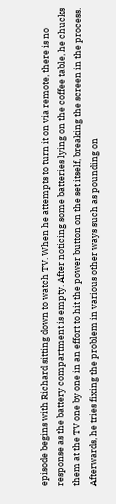episode begins with Richard sitting down to watch TV. When he attempts to turn it on via remote, there is no response as the battery compartment is empty. After noticing some batteries lying on the coffee table, he chucks them at the TV one by one in an effort to hit the power button on the set itself, breaking the screen in the process. Afterwards, he tries fixing the problem in various other ways such as pounding on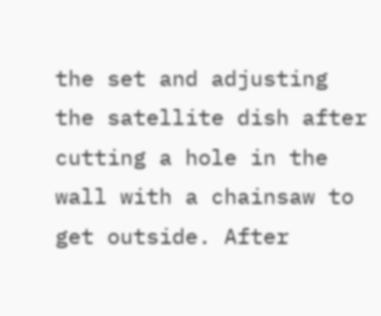the set and adjusting the satellite dish after cutting a hole in the wall with a chainsaw to get outside. After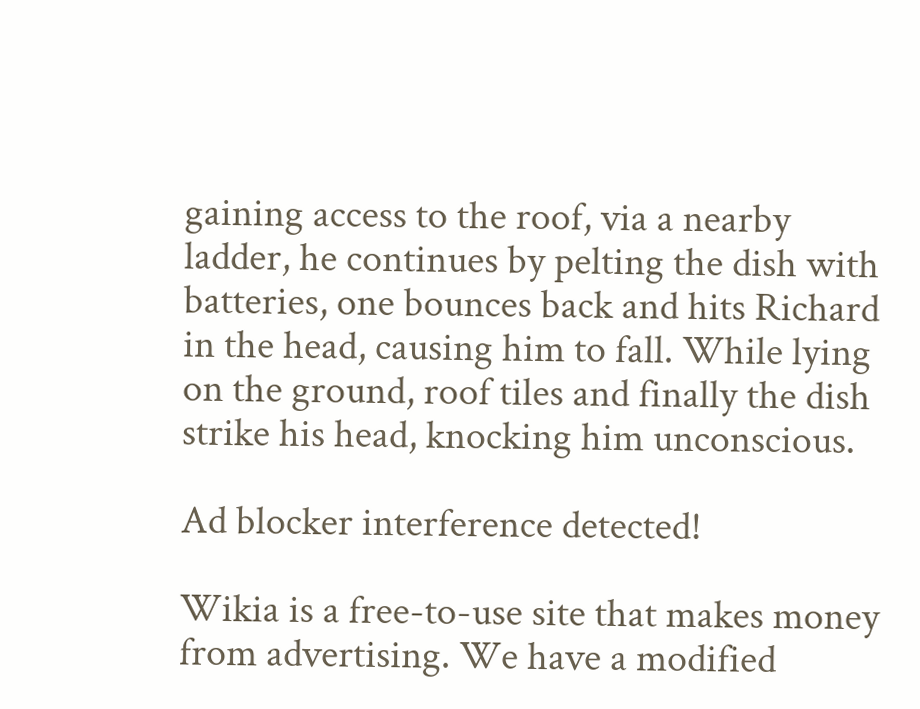gaining access to the roof, via a nearby ladder, he continues by pelting the dish with batteries, one bounces back and hits Richard in the head, causing him to fall. While lying on the ground, roof tiles and finally the dish strike his head, knocking him unconscious.

Ad blocker interference detected!

Wikia is a free-to-use site that makes money from advertising. We have a modified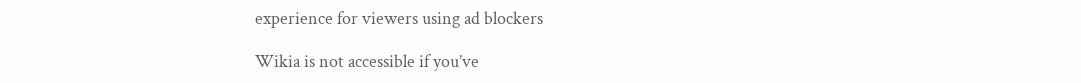experience for viewers using ad blockers

Wikia is not accessible if you’ve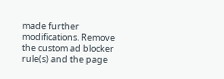made further modifications. Remove the custom ad blocker rule(s) and the page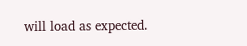will load as expected.